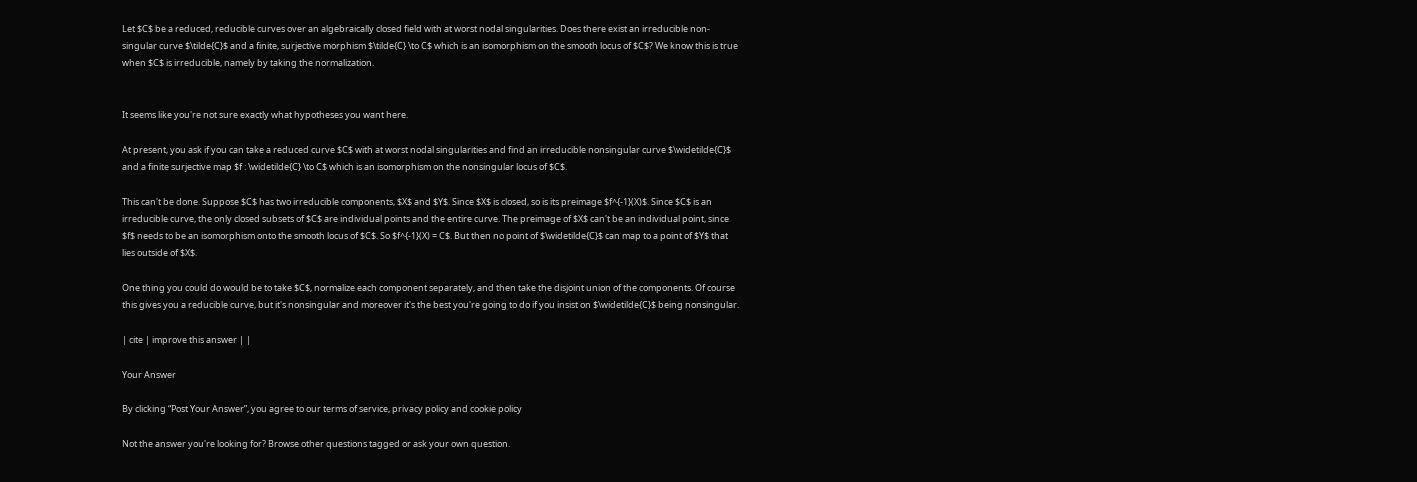Let $C$ be a reduced, reducible curves over an algebraically closed field with at worst nodal singularities. Does there exist an irreducible non-singular curve $\tilde{C}$ and a finite, surjective morphism $\tilde{C} \to C$ which is an isomorphism on the smooth locus of $C$? We know this is true when $C$ is irreducible, namely by taking the normalization.


It seems like you're not sure exactly what hypotheses you want here.

At present, you ask if you can take a reduced curve $C$ with at worst nodal singularities and find an irreducible nonsingular curve $\widetilde{C}$ and a finite surjective map $f : \widetilde{C} \to C$ which is an isomorphism on the nonsingular locus of $C$.

This can't be done. Suppose $C$ has two irreducible components, $X$ and $Y$. Since $X$ is closed, so is its preimage $f^{-1}(X)$. Since $C$ is an irreducible curve, the only closed subsets of $C$ are individual points and the entire curve. The preimage of $X$ can't be an individual point, since $f$ needs to be an isomorphism onto the smooth locus of $C$. So $f^{-1}(X) = C$. But then no point of $\widetilde{C}$ can map to a point of $Y$ that lies outside of $X$.

One thing you could do would be to take $C$, normalize each component separately, and then take the disjoint union of the components. Of course this gives you a reducible curve, but it's nonsingular and moreover it's the best you're going to do if you insist on $\widetilde{C}$ being nonsingular.

| cite | improve this answer | |

Your Answer

By clicking “Post Your Answer”, you agree to our terms of service, privacy policy and cookie policy

Not the answer you're looking for? Browse other questions tagged or ask your own question.